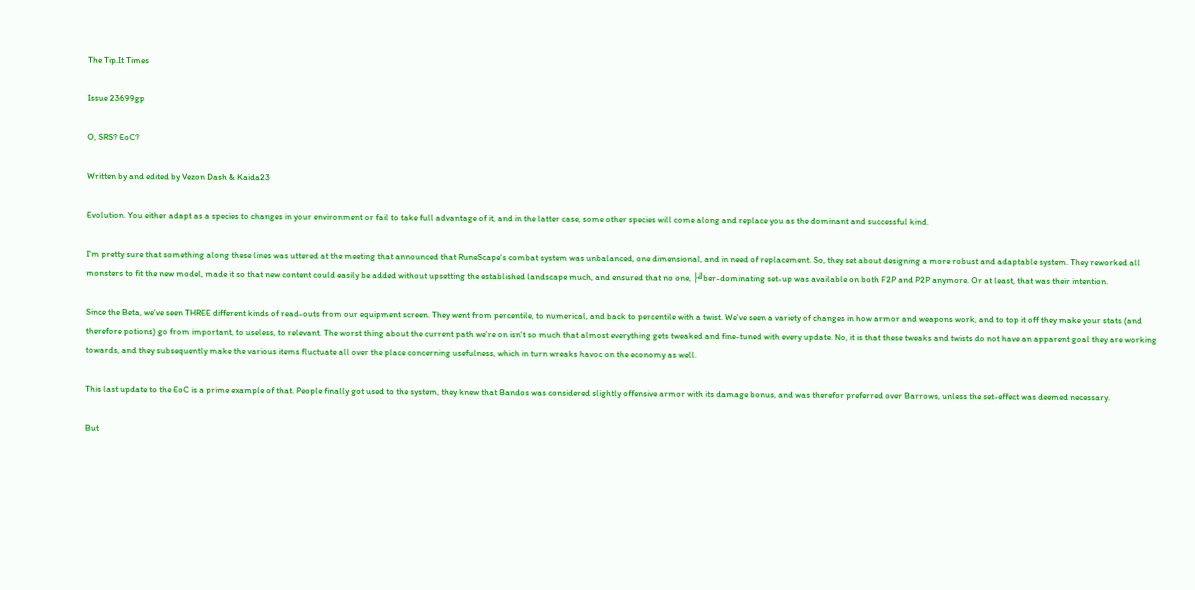The Tip.It Times

Issue 23699gp

O, SRS? EoC?

Written by and edited by Vezon Dash & Kaida23

Evolution. You either adapt as a species to changes in your environment or fail to take full advantage of it, and in the latter case, some other species will come along and replace you as the dominant and successful kind.

I'm pretty sure that something along these lines was uttered at the meeting that announced that RuneScape's combat system was unbalanced, one dimensional, and in need of replacement. So, they set about designing a more robust and adaptable system. They reworked all monsters to fit the new model, made it so that new content could easily be added without upsetting the established landscape much, and ensured that no one, ├╝ber-dominating set-up was available on both F2P and P2P anymore. Or at least, that was their intention.

Since the Beta, we've seen THREE different kinds of read-outs from our equipment screen. They went from percentile, to numerical, and back to percentile with a twist. We've seen a variety of changes in how armor and weapons work, and to top it off they make your stats (and therefore potions) go from important, to useless, to relevant. The worst thing about the current path we're on isn't so much that almost everything gets tweaked and fine-tuned with every update. No, it is that these tweaks and twists do not have an apparent goal they are working towards, and they subsequently make the various items fluctuate all over the place concerning usefulness, which in turn wreaks havoc on the economy as well.

This last update to the EoC is a prime example of that. People finally got used to the system, they knew that Bandos was considered slightly offensive armor with its damage bonus, and was therefor preferred over Barrows, unless the set-effect was deemed necessary.

But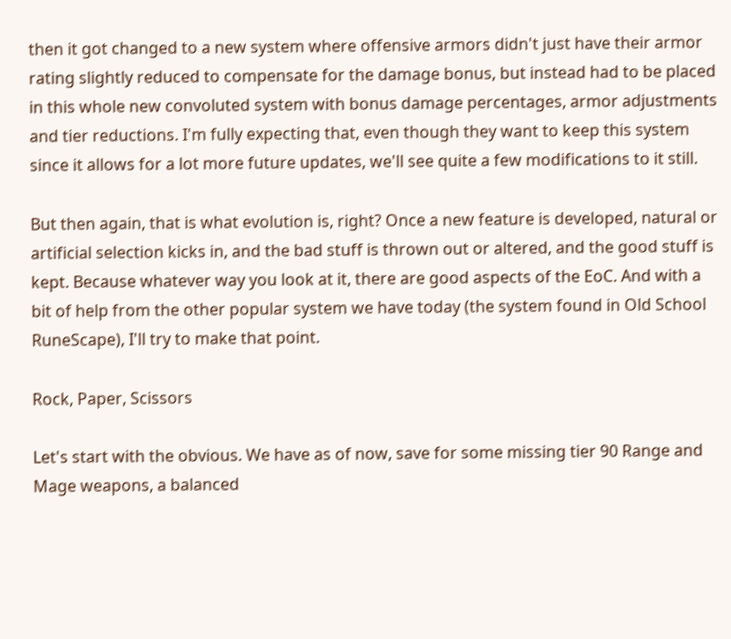then it got changed to a new system where offensive armors didn't just have their armor rating slightly reduced to compensate for the damage bonus, but instead had to be placed in this whole new convoluted system with bonus damage percentages, armor adjustments and tier reductions. I'm fully expecting that, even though they want to keep this system since it allows for a lot more future updates, we'll see quite a few modifications to it still.

But then again, that is what evolution is, right? Once a new feature is developed, natural or artificial selection kicks in, and the bad stuff is thrown out or altered, and the good stuff is kept. Because whatever way you look at it, there are good aspects of the EoC. And with a bit of help from the other popular system we have today (the system found in Old School RuneScape), I'll try to make that point.

Rock, Paper, Scissors

Let's start with the obvious. We have as of now, save for some missing tier 90 Range and Mage weapons, a balanced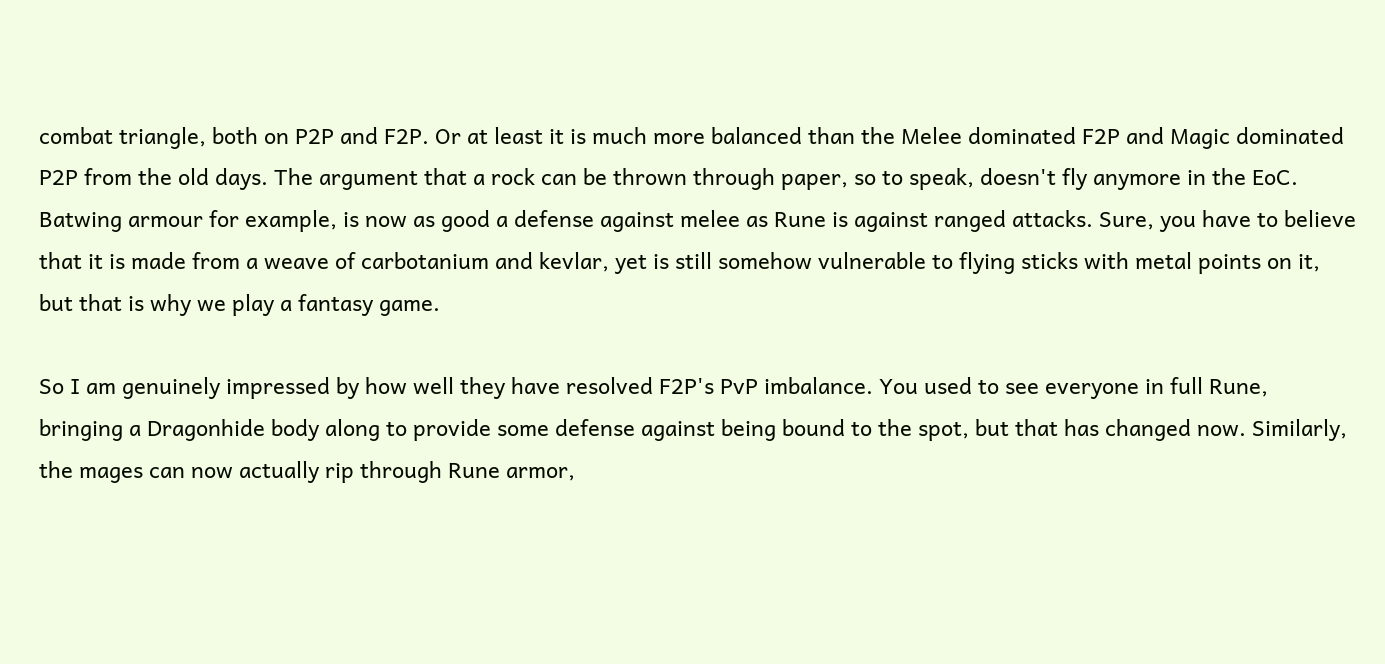combat triangle, both on P2P and F2P. Or at least it is much more balanced than the Melee dominated F2P and Magic dominated P2P from the old days. The argument that a rock can be thrown through paper, so to speak, doesn't fly anymore in the EoC. Batwing armour for example, is now as good a defense against melee as Rune is against ranged attacks. Sure, you have to believe that it is made from a weave of carbotanium and kevlar, yet is still somehow vulnerable to flying sticks with metal points on it, but that is why we play a fantasy game.

So I am genuinely impressed by how well they have resolved F2P's PvP imbalance. You used to see everyone in full Rune, bringing a Dragonhide body along to provide some defense against being bound to the spot, but that has changed now. Similarly, the mages can now actually rip through Rune armor,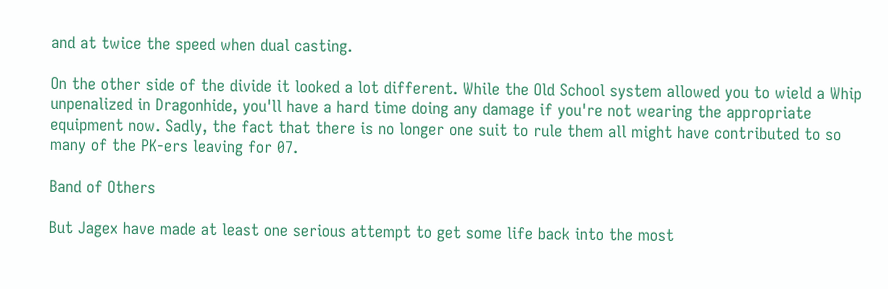and at twice the speed when dual casting.

On the other side of the divide it looked a lot different. While the Old School system allowed you to wield a Whip unpenalized in Dragonhide, you'll have a hard time doing any damage if you're not wearing the appropriate equipment now. Sadly, the fact that there is no longer one suit to rule them all might have contributed to so many of the PK-ers leaving for 07.

Band of Others

But Jagex have made at least one serious attempt to get some life back into the most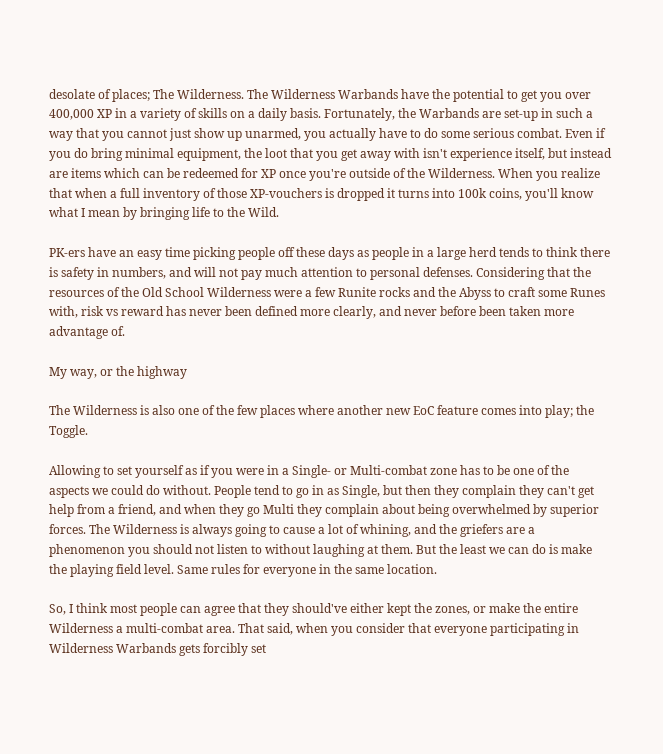desolate of places; The Wilderness. The Wilderness Warbands have the potential to get you over 400,000 XP in a variety of skills on a daily basis. Fortunately, the Warbands are set-up in such a way that you cannot just show up unarmed, you actually have to do some serious combat. Even if you do bring minimal equipment, the loot that you get away with isn't experience itself, but instead are items which can be redeemed for XP once you're outside of the Wilderness. When you realize that when a full inventory of those XP-vouchers is dropped it turns into 100k coins, you'll know what I mean by bringing life to the Wild.

PK-ers have an easy time picking people off these days as people in a large herd tends to think there is safety in numbers, and will not pay much attention to personal defenses. Considering that the resources of the Old School Wilderness were a few Runite rocks and the Abyss to craft some Runes with, risk vs reward has never been defined more clearly, and never before been taken more advantage of.

My way, or the highway

The Wilderness is also one of the few places where another new EoC feature comes into play; the Toggle.

Allowing to set yourself as if you were in a Single- or Multi-combat zone has to be one of the aspects we could do without. People tend to go in as Single, but then they complain they can't get help from a friend, and when they go Multi they complain about being overwhelmed by superior forces. The Wilderness is always going to cause a lot of whining, and the griefers are a phenomenon you should not listen to without laughing at them. But the least we can do is make the playing field level. Same rules for everyone in the same location.

So, I think most people can agree that they should've either kept the zones, or make the entire Wilderness a multi-combat area. That said, when you consider that everyone participating in Wilderness Warbands gets forcibly set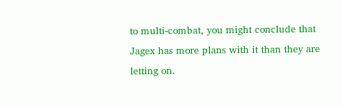to multi-combat, you might conclude that Jagex has more plans with it than they are letting on.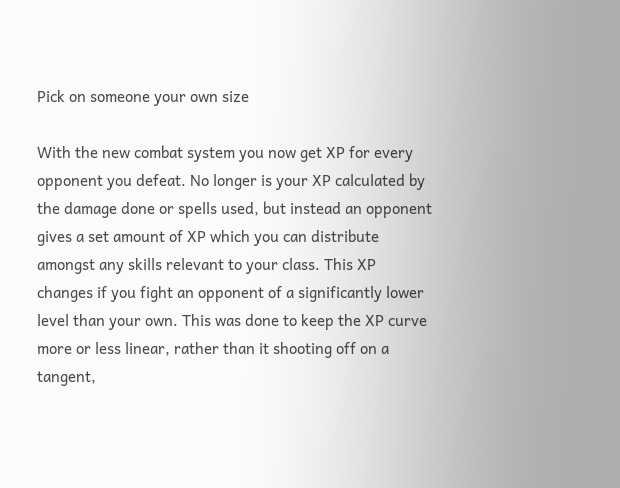Pick on someone your own size

With the new combat system you now get XP for every opponent you defeat. No longer is your XP calculated by the damage done or spells used, but instead an opponent gives a set amount of XP which you can distribute amongst any skills relevant to your class. This XP changes if you fight an opponent of a significantly lower level than your own. This was done to keep the XP curve more or less linear, rather than it shooting off on a tangent,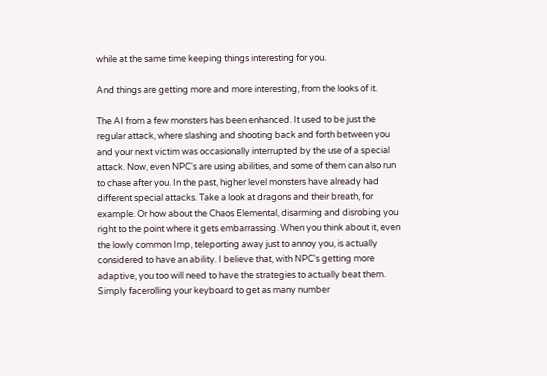while at the same time keeping things interesting for you.

And things are getting more and more interesting, from the looks of it.

The AI from a few monsters has been enhanced. It used to be just the regular attack, where slashing and shooting back and forth between you and your next victim was occasionally interrupted by the use of a special attack. Now, even NPC's are using abilities, and some of them can also run to chase after you. In the past, higher level monsters have already had different special attacks. Take a look at dragons and their breath, for example. Or how about the Chaos Elemental, disarming and disrobing you right to the point where it gets embarrassing. When you think about it, even the lowly common Imp, teleporting away just to annoy you, is actually considered to have an ability. I believe that, with NPC's getting more adaptive, you too will need to have the strategies to actually beat them. Simply facerolling your keyboard to get as many number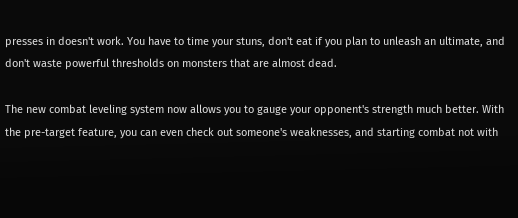presses in doesn't work. You have to time your stuns, don't eat if you plan to unleash an ultimate, and don't waste powerful thresholds on monsters that are almost dead.

The new combat leveling system now allows you to gauge your opponent's strength much better. With the pre-target feature, you can even check out someone's weaknesses, and starting combat not with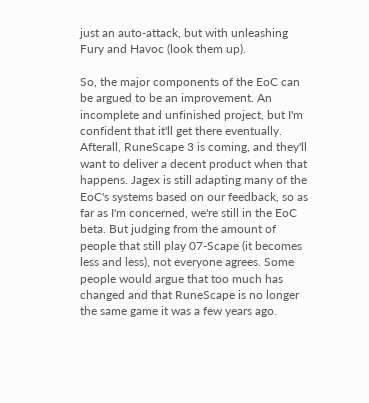just an auto-attack, but with unleashing Fury and Havoc (look them up).

So, the major components of the EoC can be argued to be an improvement. An incomplete and unfinished project, but I'm confident that it'll get there eventually. Afterall, RuneScape 3 is coming, and they'll want to deliver a decent product when that happens. Jagex is still adapting many of the EoC's systems based on our feedback, so as far as I'm concerned, we're still in the EoC beta. But judging from the amount of people that still play 07-Scape (it becomes less and less), not everyone agrees. Some people would argue that too much has changed and that RuneScape is no longer the same game it was a few years ago.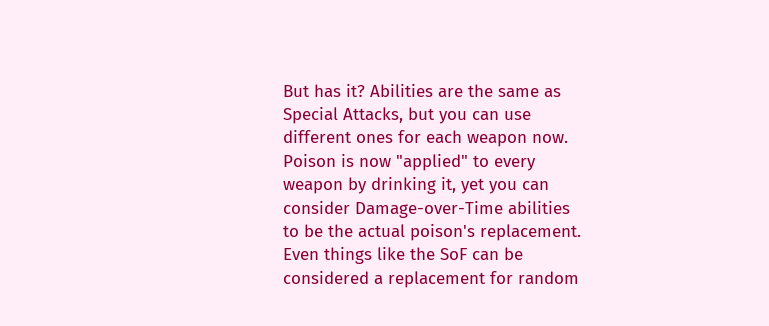But has it? Abilities are the same as Special Attacks, but you can use different ones for each weapon now. Poison is now "applied" to every weapon by drinking it, yet you can consider Damage-over-Time abilities to be the actual poison's replacement. Even things like the SoF can be considered a replacement for random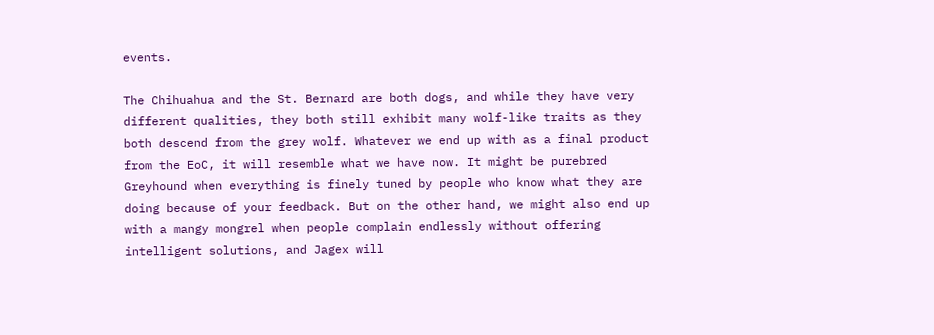events.

The Chihuahua and the St. Bernard are both dogs, and while they have very different qualities, they both still exhibit many wolf-like traits as they both descend from the grey wolf. Whatever we end up with as a final product from the EoC, it will resemble what we have now. It might be purebred Greyhound when everything is finely tuned by people who know what they are doing because of your feedback. But on the other hand, we might also end up with a mangy mongrel when people complain endlessly without offering intelligent solutions, and Jagex will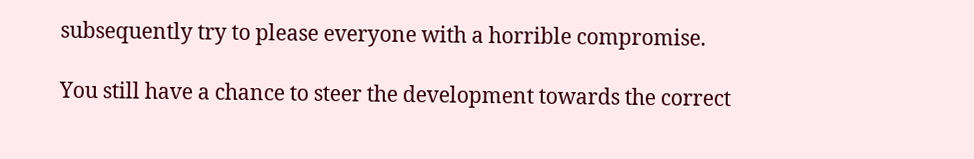subsequently try to please everyone with a horrible compromise.

You still have a chance to steer the development towards the correct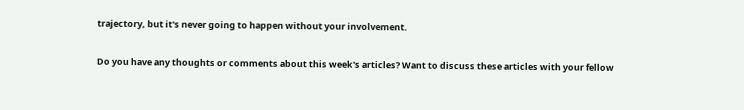trajectory, but it's never going to happen without your involvement.

Do you have any thoughts or comments about this week's articles? Want to discuss these articles with your fellow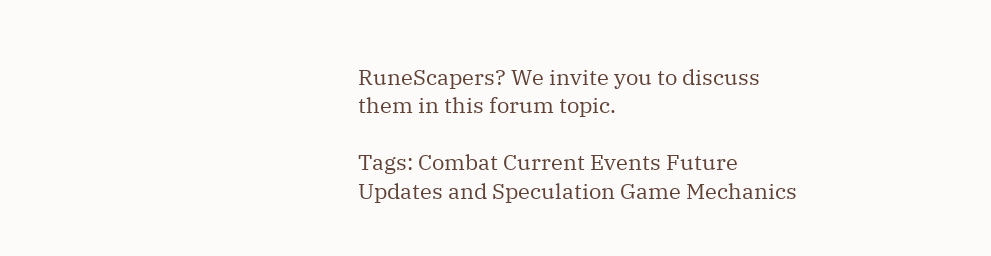RuneScapers? We invite you to discuss them in this forum topic.

Tags: Combat Current Events Future Updates and Speculation Game Mechanics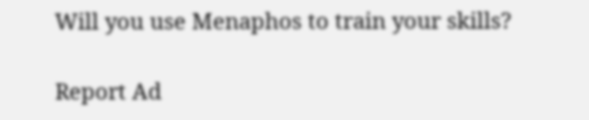Will you use Menaphos to train your skills?

Report Ad